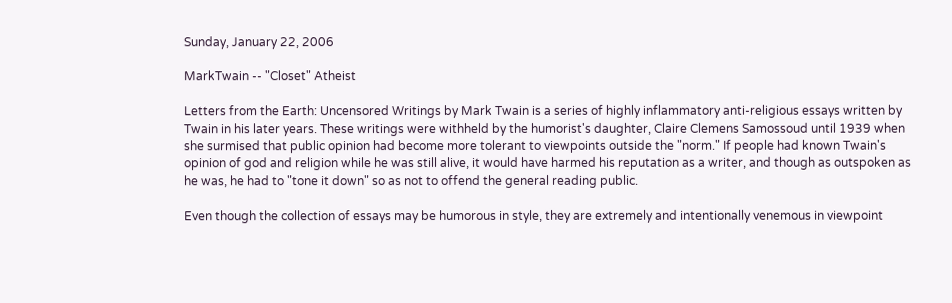Sunday, January 22, 2006

MarkTwain -- "Closet" Atheist

Letters from the Earth: Uncensored Writings by Mark Twain is a series of highly inflammatory anti-religious essays written by Twain in his later years. These writings were withheld by the humorist's daughter, Claire Clemens Samossoud until 1939 when she surmised that public opinion had become more tolerant to viewpoints outside the "norm." If people had known Twain's opinion of god and religion while he was still alive, it would have harmed his reputation as a writer, and though as outspoken as he was, he had to "tone it down" so as not to offend the general reading public.

Even though the collection of essays may be humorous in style, they are extremely and intentionally venemous in viewpoint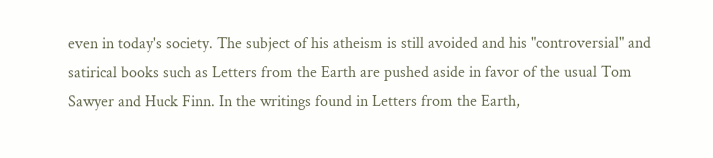even in today's society. The subject of his atheism is still avoided and his "controversial" and satirical books such as Letters from the Earth are pushed aside in favor of the usual Tom Sawyer and Huck Finn. In the writings found in Letters from the Earth,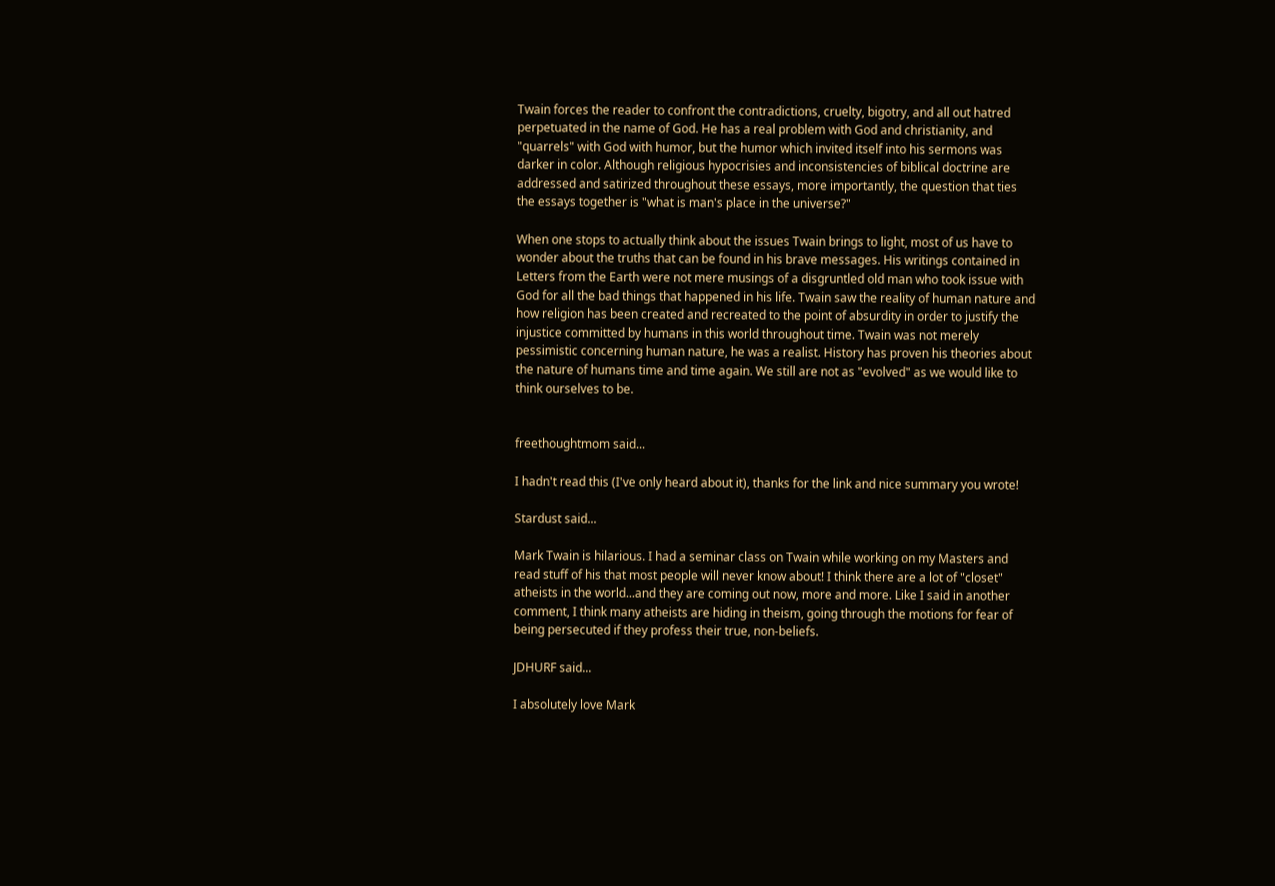Twain forces the reader to confront the contradictions, cruelty, bigotry, and all out hatred perpetuated in the name of God. He has a real problem with God and christianity, and "quarrels" with God with humor, but the humor which invited itself into his sermons was darker in color. Although religious hypocrisies and inconsistencies of biblical doctrine are addressed and satirized throughout these essays, more importantly, the question that ties the essays together is "what is man's place in the universe?"

When one stops to actually think about the issues Twain brings to light, most of us have to wonder about the truths that can be found in his brave messages. His writings contained in Letters from the Earth were not mere musings of a disgruntled old man who took issue with God for all the bad things that happened in his life. Twain saw the reality of human nature and how religion has been created and recreated to the point of absurdity in order to justify the injustice committed by humans in this world throughout time. Twain was not merely pessimistic concerning human nature, he was a realist. History has proven his theories about the nature of humans time and time again. We still are not as "evolved" as we would like to think ourselves to be.


freethoughtmom said...

I hadn't read this (I've only heard about it), thanks for the link and nice summary you wrote!

Stardust said...

Mark Twain is hilarious. I had a seminar class on Twain while working on my Masters and read stuff of his that most people will never know about! I think there are a lot of "closet" atheists in the world...and they are coming out now, more and more. Like I said in another comment, I think many atheists are hiding in theism, going through the motions for fear of being persecuted if they profess their true, non-beliefs.

JDHURF said...

I absolutely love Mark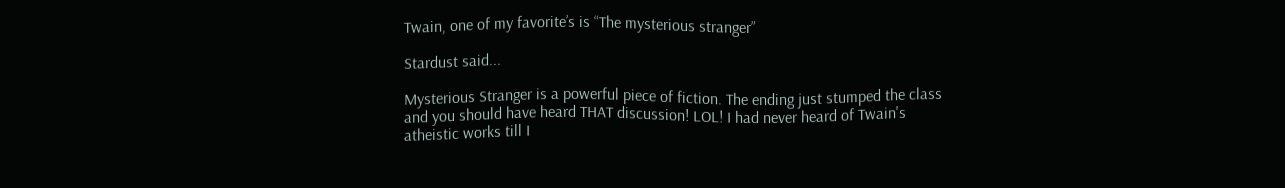Twain, one of my favorite’s is “The mysterious stranger”

Stardust said...

Mysterious Stranger is a powerful piece of fiction. The ending just stumped the class and you should have heard THAT discussion! LOL! I had never heard of Twain's atheistic works till I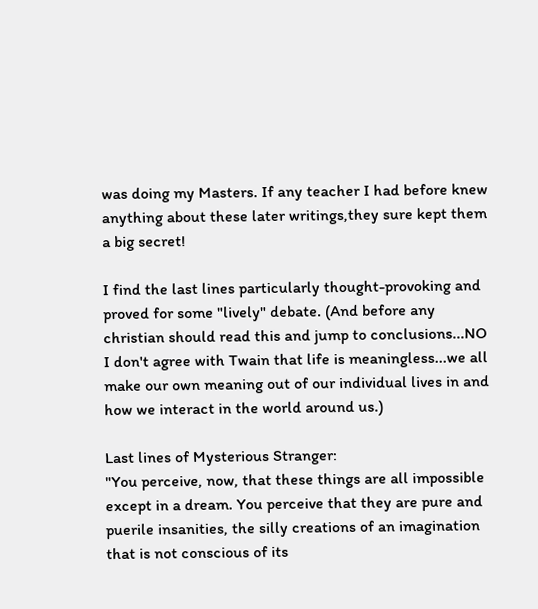was doing my Masters. If any teacher I had before knew anything about these later writings,they sure kept them a big secret!

I find the last lines particularly thought-provoking and proved for some "lively" debate. (And before any christian should read this and jump to conclusions...NO I don't agree with Twain that life is meaningless...we all make our own meaning out of our individual lives in and how we interact in the world around us.)

Last lines of Mysterious Stranger:
"You perceive, now, that these things are all impossible except in a dream. You perceive that they are pure and puerile insanities, the silly creations of an imagination that is not conscious of its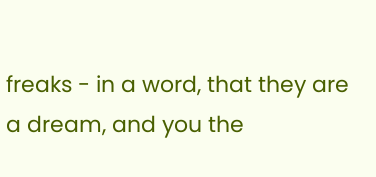freaks - in a word, that they are a dream, and you the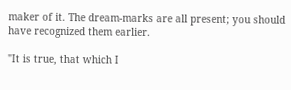maker of it. The dream-marks are all present; you should have recognized them earlier.

"It is true, that which I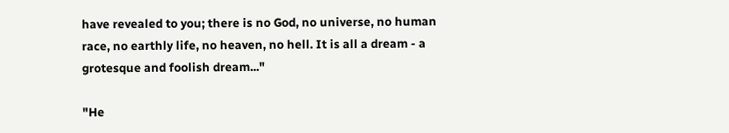have revealed to you; there is no God, no universe, no human race, no earthly life, no heaven, no hell. It is all a dream - a grotesque and foolish dream..."

"He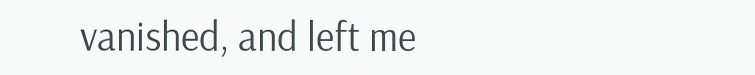vanished, and left me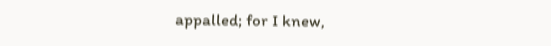appalled; for I knew,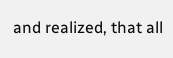and realized, that all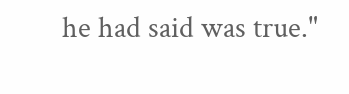he had said was true."